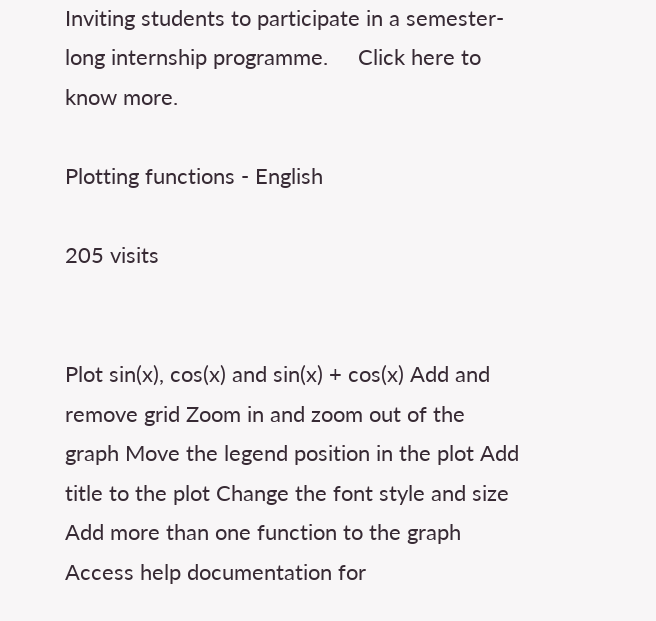Inviting students to participate in a semester-long internship programme.     Click here to know more.

Plotting functions - English

205 visits


Plot sin(x), cos(x) and sin(x) + cos(x) Add and remove grid Zoom in and zoom out of the graph Move the legend position in the plot Add title to the plot Change the font style and size Add more than one function to the graph Access help documentation for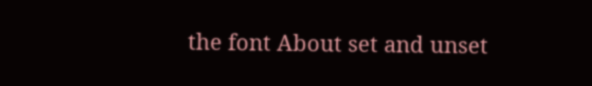the font About set and unset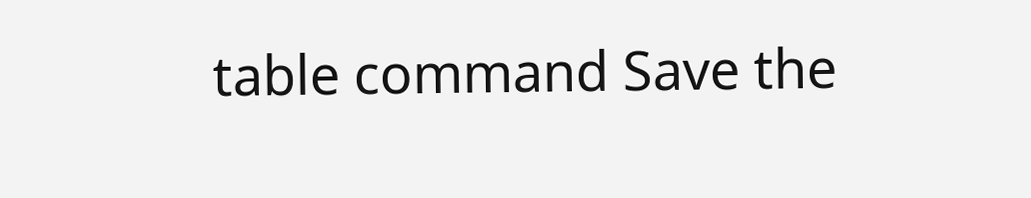table command Save the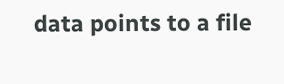data points to a file